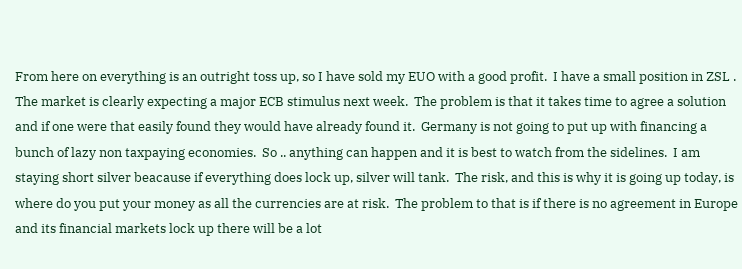From here on everything is an outright toss up, so I have sold my EUO with a good profit.  I have a small position in ZSL .  The market is clearly expecting a major ECB stimulus next week.  The problem is that it takes time to agree a solution and if one were that easily found they would have already found it.  Germany is not going to put up with financing a bunch of lazy non taxpaying economies.  So .. anything can happen and it is best to watch from the sidelines.  I am staying short silver beacause if everything does lock up, silver will tank.  The risk, and this is why it is going up today, is where do you put your money as all the currencies are at risk.  The problem to that is if there is no agreement in Europe and its financial markets lock up there will be a lot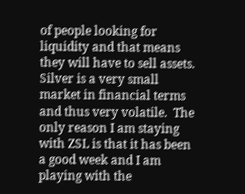of people looking for liquidity and that means they will have to sell assets.  Silver is a very small market in financial terms and thus very volatile.  The only reason I am staying with ZSL is that it has been a good week and I am playing with the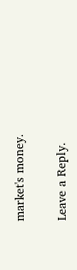market's money.

Leave a Reply.